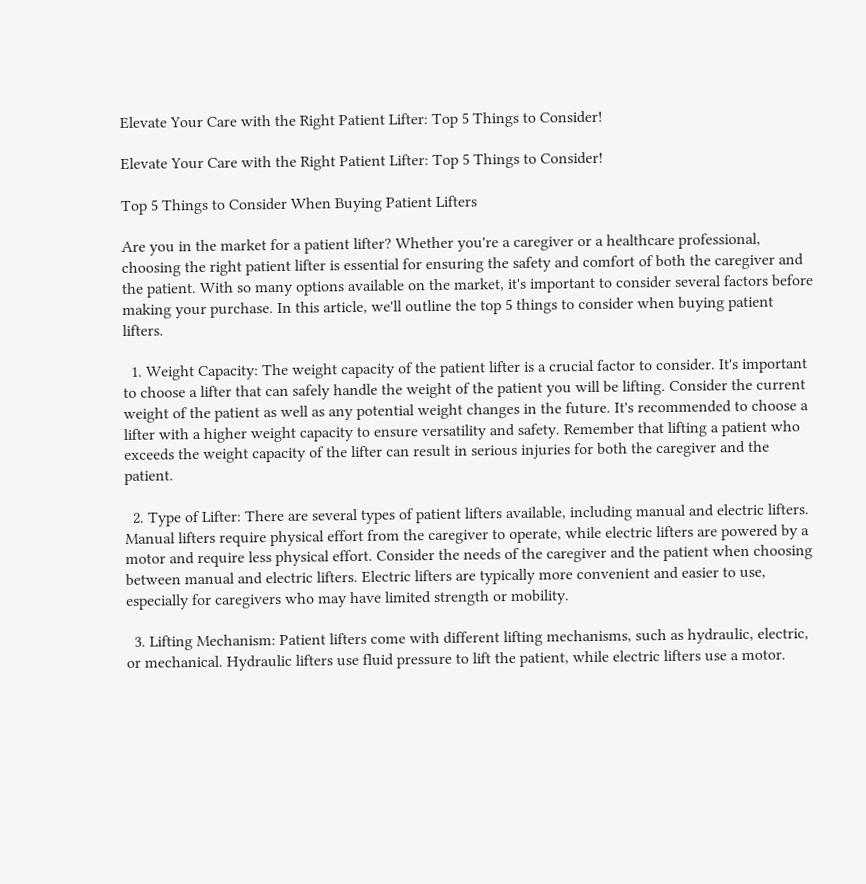Elevate Your Care with the Right Patient Lifter: Top 5 Things to Consider!

Elevate Your Care with the Right Patient Lifter: Top 5 Things to Consider!

Top 5 Things to Consider When Buying Patient Lifters

Are you in the market for a patient lifter? Whether you're a caregiver or a healthcare professional, choosing the right patient lifter is essential for ensuring the safety and comfort of both the caregiver and the patient. With so many options available on the market, it's important to consider several factors before making your purchase. In this article, we'll outline the top 5 things to consider when buying patient lifters.

  1. Weight Capacity: The weight capacity of the patient lifter is a crucial factor to consider. It's important to choose a lifter that can safely handle the weight of the patient you will be lifting. Consider the current weight of the patient as well as any potential weight changes in the future. It's recommended to choose a lifter with a higher weight capacity to ensure versatility and safety. Remember that lifting a patient who exceeds the weight capacity of the lifter can result in serious injuries for both the caregiver and the patient.

  2. Type of Lifter: There are several types of patient lifters available, including manual and electric lifters. Manual lifters require physical effort from the caregiver to operate, while electric lifters are powered by a motor and require less physical effort. Consider the needs of the caregiver and the patient when choosing between manual and electric lifters. Electric lifters are typically more convenient and easier to use, especially for caregivers who may have limited strength or mobility.

  3. Lifting Mechanism: Patient lifters come with different lifting mechanisms, such as hydraulic, electric, or mechanical. Hydraulic lifters use fluid pressure to lift the patient, while electric lifters use a motor.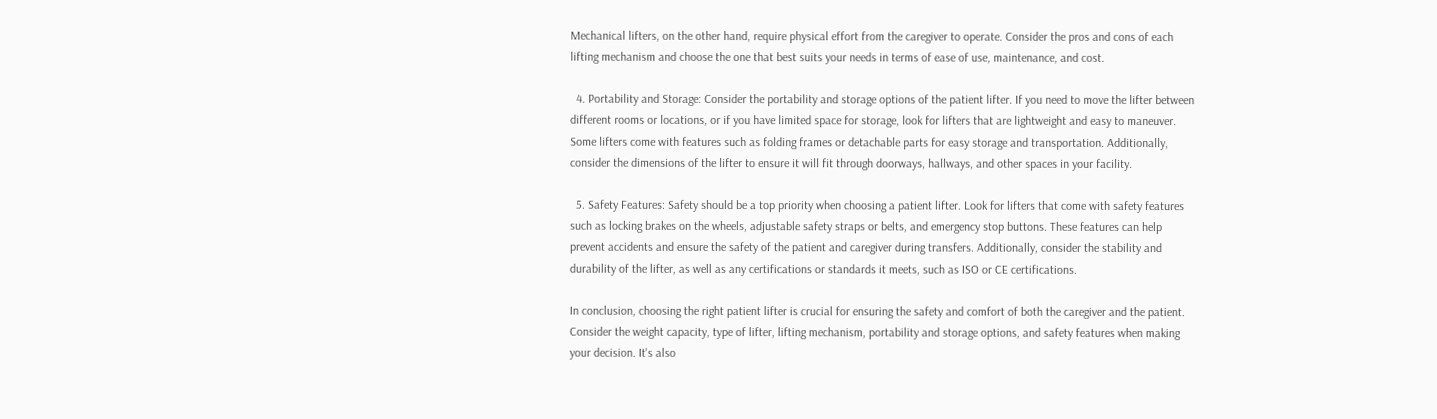Mechanical lifters, on the other hand, require physical effort from the caregiver to operate. Consider the pros and cons of each lifting mechanism and choose the one that best suits your needs in terms of ease of use, maintenance, and cost.

  4. Portability and Storage: Consider the portability and storage options of the patient lifter. If you need to move the lifter between different rooms or locations, or if you have limited space for storage, look for lifters that are lightweight and easy to maneuver. Some lifters come with features such as folding frames or detachable parts for easy storage and transportation. Additionally, consider the dimensions of the lifter to ensure it will fit through doorways, hallways, and other spaces in your facility.

  5. Safety Features: Safety should be a top priority when choosing a patient lifter. Look for lifters that come with safety features such as locking brakes on the wheels, adjustable safety straps or belts, and emergency stop buttons. These features can help prevent accidents and ensure the safety of the patient and caregiver during transfers. Additionally, consider the stability and durability of the lifter, as well as any certifications or standards it meets, such as ISO or CE certifications.

In conclusion, choosing the right patient lifter is crucial for ensuring the safety and comfort of both the caregiver and the patient. Consider the weight capacity, type of lifter, lifting mechanism, portability and storage options, and safety features when making your decision. It's also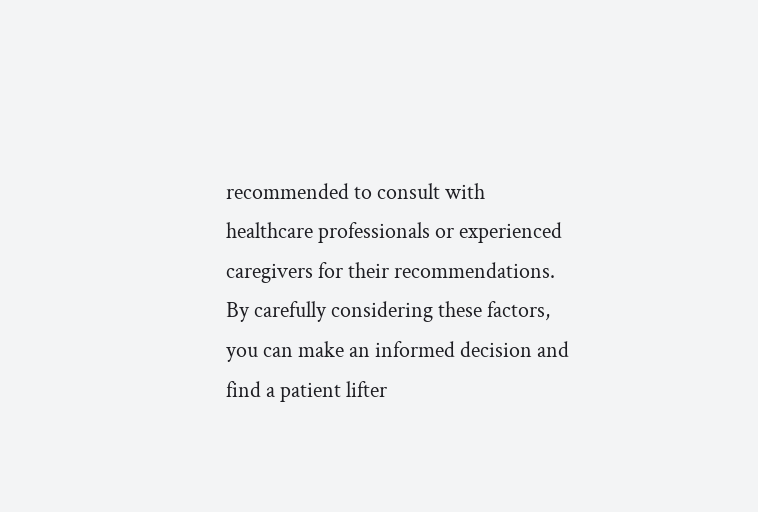recommended to consult with healthcare professionals or experienced caregivers for their recommendations. By carefully considering these factors, you can make an informed decision and find a patient lifter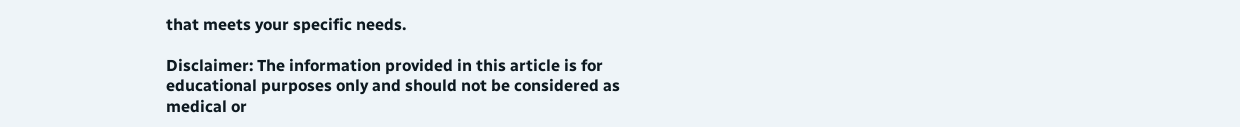that meets your specific needs.

Disclaimer: The information provided in this article is for educational purposes only and should not be considered as medical or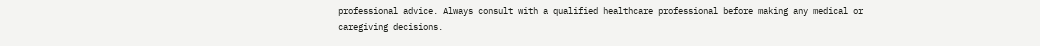professional advice. Always consult with a qualified healthcare professional before making any medical or caregiving decisions.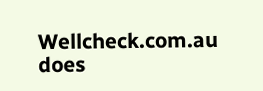Wellcheck.com.au does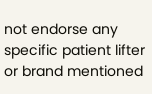not endorse any specific patient lifter or brand mentioned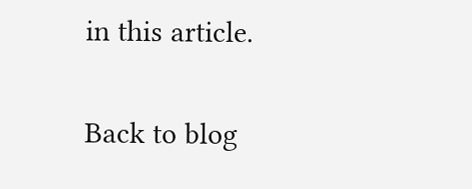in this article.

Back to blog